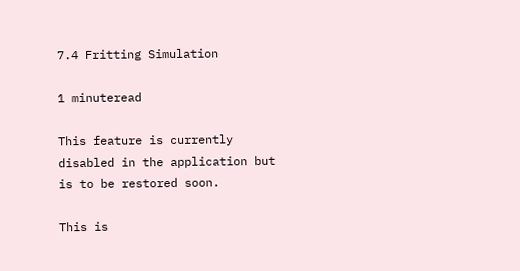7.4 Fritting Simulation

1 minuteread

This feature is currently disabled in the application but is to be restored soon.

This is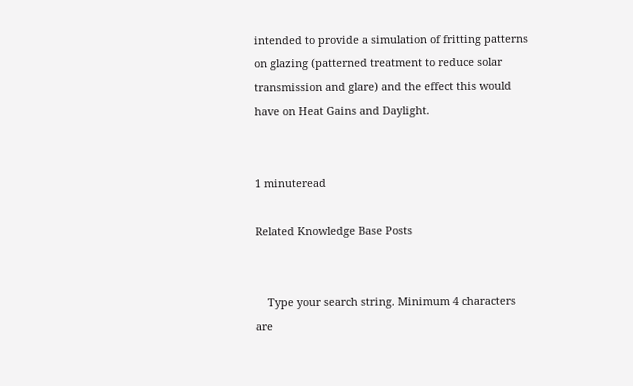intended to provide a simulation of fritting patterns on glazing (patterned treatment to reduce solar transmission and glare) and the effect this would have on Heat Gains and Daylight.


1 minuteread

Related Knowledge Base Posts


    Type your search string. Minimum 4 characters are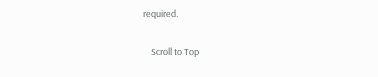required.

    Scroll to Top